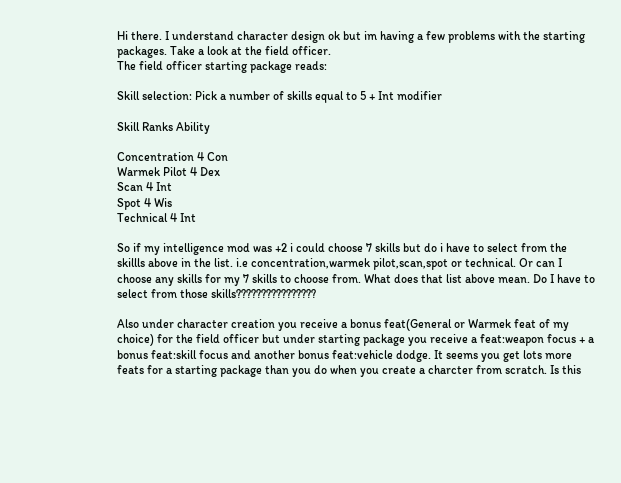Hi there. I understand character design ok but im having a few problems with the starting packages. Take a look at the field officer.
The field officer starting package reads:

Skill selection: Pick a number of skills equal to 5 + Int modifier

Skill Ranks Ability

Concentration 4 Con
Warmek Pilot 4 Dex
Scan 4 Int
Spot 4 Wis
Technical 4 Int

So if my intelligence mod was +2 i could choose 7 skills but do i have to select from the skillls above in the list. i.e concentration,warmek pilot,scan,spot or technical. Or can I choose any skills for my 7 skills to choose from. What does that list above mean. Do I have to select from those skills????????????????

Also under character creation you receive a bonus feat(General or Warmek feat of my choice) for the field officer but under starting package you receive a feat:weapon focus + a bonus feat:skill focus and another bonus feat:vehicle dodge. It seems you get lots more feats for a starting package than you do when you create a charcter from scratch. Is this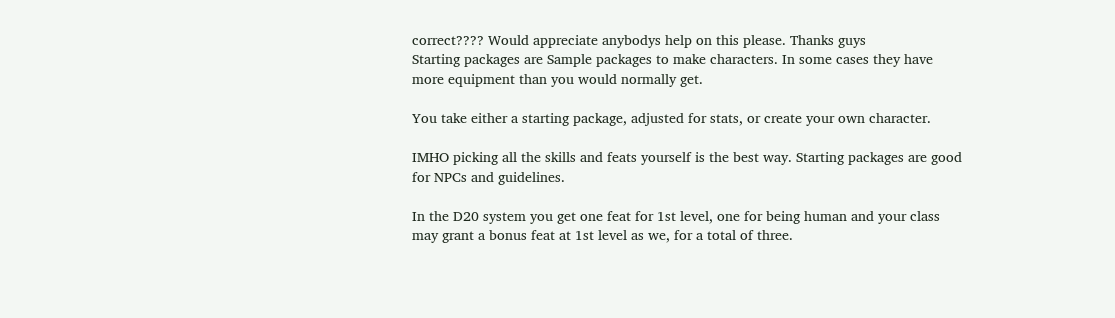correct???? Would appreciate anybodys help on this please. Thanks guys
Starting packages are Sample packages to make characters. In some cases they have more equipment than you would normally get.

You take either a starting package, adjusted for stats, or create your own character.

IMHO picking all the skills and feats yourself is the best way. Starting packages are good for NPCs and guidelines.

In the D20 system you get one feat for 1st level, one for being human and your class may grant a bonus feat at 1st level as we, for a total of three.